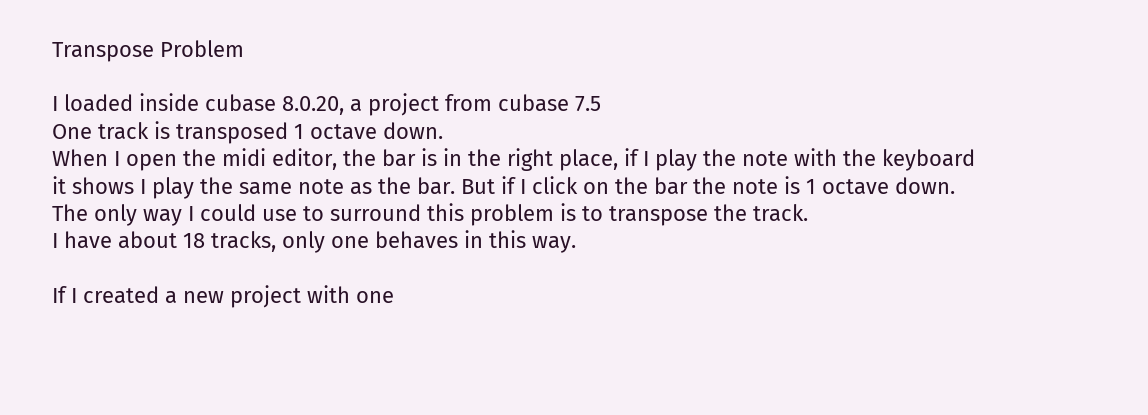Transpose Problem

I loaded inside cubase 8.0.20, a project from cubase 7.5
One track is transposed 1 octave down.
When I open the midi editor, the bar is in the right place, if I play the note with the keyboard
it shows I play the same note as the bar. But if I click on the bar the note is 1 octave down.
The only way I could use to surround this problem is to transpose the track.
I have about 18 tracks, only one behaves in this way.

If I created a new project with one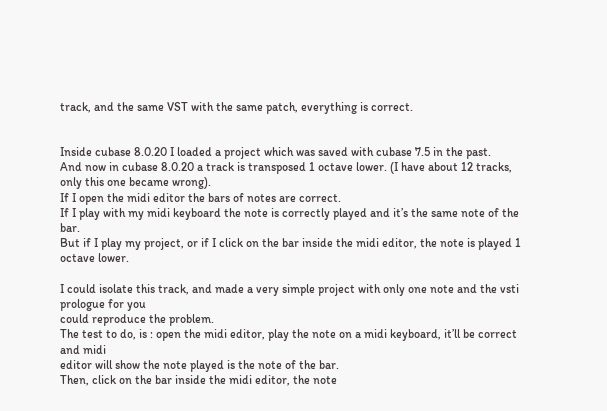track, and the same VST with the same patch, everything is correct.


Inside cubase 8.0.20 I loaded a project which was saved with cubase 7.5 in the past.
And now in cubase 8.0.20 a track is transposed 1 octave lower. (I have about 12 tracks, only this one became wrong).
If I open the midi editor the bars of notes are correct.
If I play with my midi keyboard the note is correctly played and it’s the same note of the bar.
But if I play my project, or if I click on the bar inside the midi editor, the note is played 1 octave lower.

I could isolate this track, and made a very simple project with only one note and the vsti prologue for you
could reproduce the problem.
The test to do, is : open the midi editor, play the note on a midi keyboard, it’ll be correct and midi
editor will show the note played is the note of the bar.
Then, click on the bar inside the midi editor, the note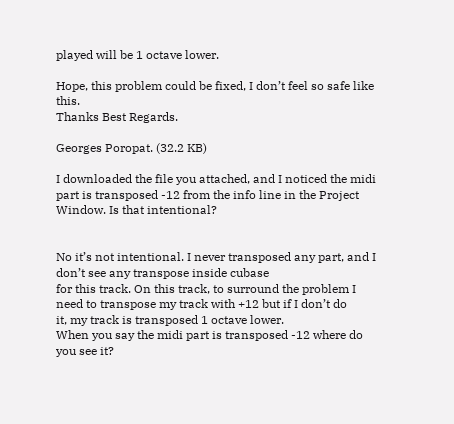played will be 1 octave lower.

Hope, this problem could be fixed, I don’t feel so safe like this.
Thanks Best Regards.

Georges Poropat. (32.2 KB)

I downloaded the file you attached, and I noticed the midi part is transposed -12 from the info line in the Project Window. Is that intentional?


No it’s not intentional. I never transposed any part, and I don’t see any transpose inside cubase
for this track. On this track, to surround the problem I need to transpose my track with +12 but if I don’t do
it, my track is transposed 1 octave lower.
When you say the midi part is transposed -12 where do you see it?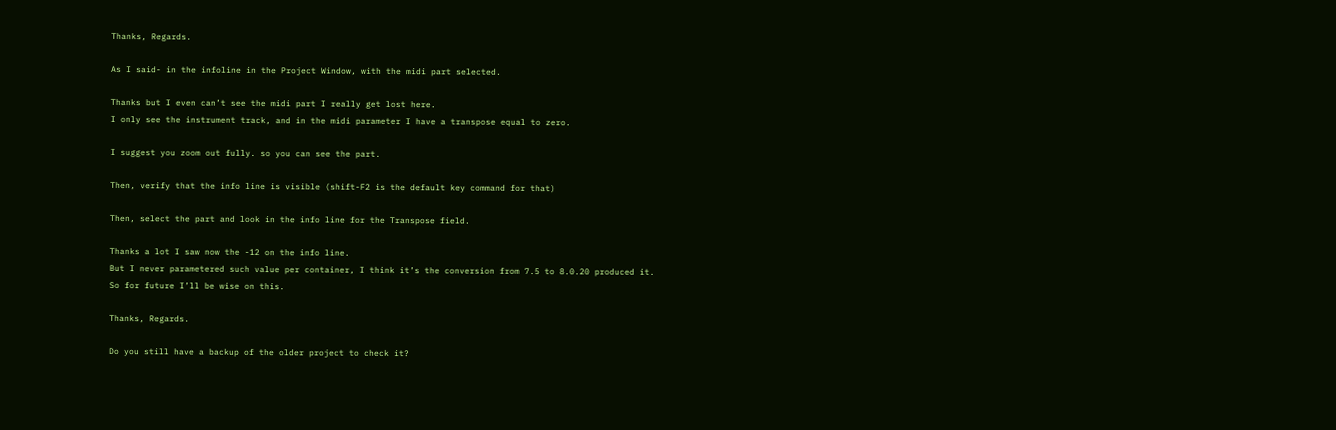Thanks, Regards.

As I said- in the infoline in the Project Window, with the midi part selected.

Thanks but I even can’t see the midi part I really get lost here.
I only see the instrument track, and in the midi parameter I have a transpose equal to zero.

I suggest you zoom out fully. so you can see the part.

Then, verify that the info line is visible (shift-F2 is the default key command for that)

Then, select the part and look in the info line for the Transpose field.

Thanks a lot I saw now the -12 on the info line.
But I never parametered such value per container, I think it’s the conversion from 7.5 to 8.0.20 produced it.
So for future I’ll be wise on this.

Thanks, Regards.

Do you still have a backup of the older project to check it?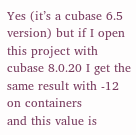Yes (it’s a cubase 6.5 version) but if I open this project with cubase 8.0.20 I get the same result with -12 on containers
and this value is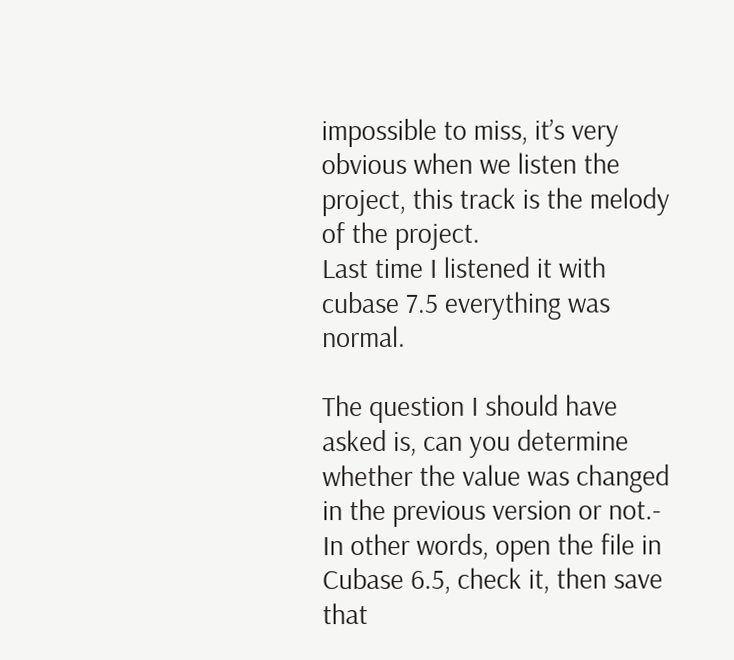impossible to miss, it’s very obvious when we listen the project, this track is the melody of the project.
Last time I listened it with cubase 7.5 everything was normal.

The question I should have asked is, can you determine whether the value was changed in the previous version or not.- In other words, open the file in Cubase 6.5, check it, then save that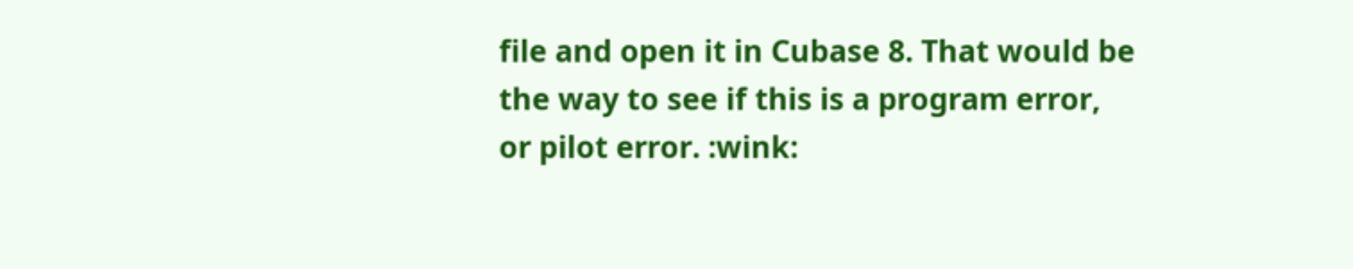file and open it in Cubase 8. That would be the way to see if this is a program error, or pilot error. :wink: